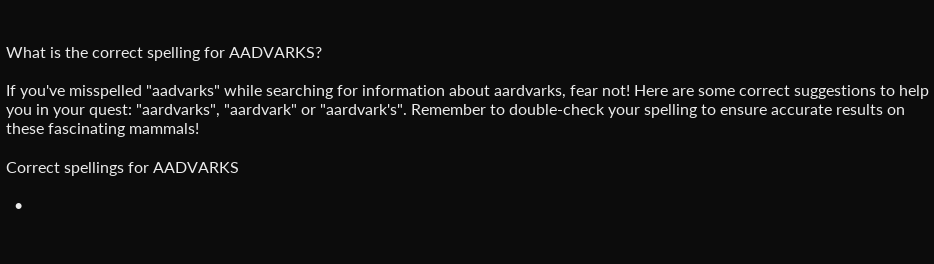What is the correct spelling for AADVARKS?

If you've misspelled "aadvarks" while searching for information about aardvarks, fear not! Here are some correct suggestions to help you in your quest: "aardvarks", "aardvark" or "aardvark's". Remember to double-check your spelling to ensure accurate results on these fascinating mammals!

Correct spellings for AADVARKS

  •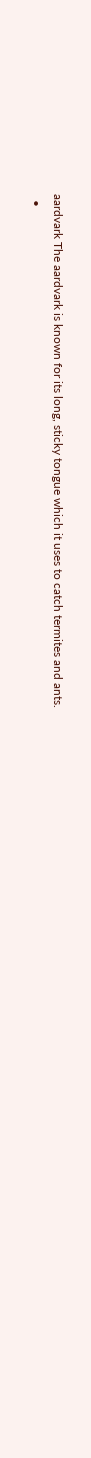aardvark The aardvark is known for its long, sticky tongue which it uses to catch termites and ants.
  •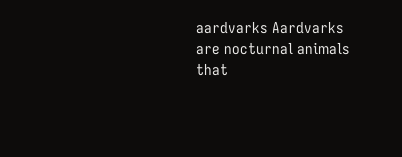aardvarks Aardvarks are nocturnal animals that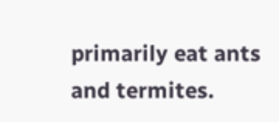primarily eat ants and termites.